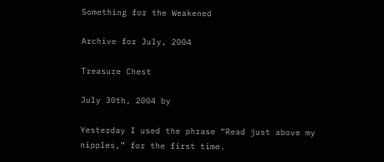Something for the Weakened

Archive for July, 2004

Treasure Chest

July 30th, 2004 by

Yesterday I used the phrase “Read just above my nipples,” for the first time.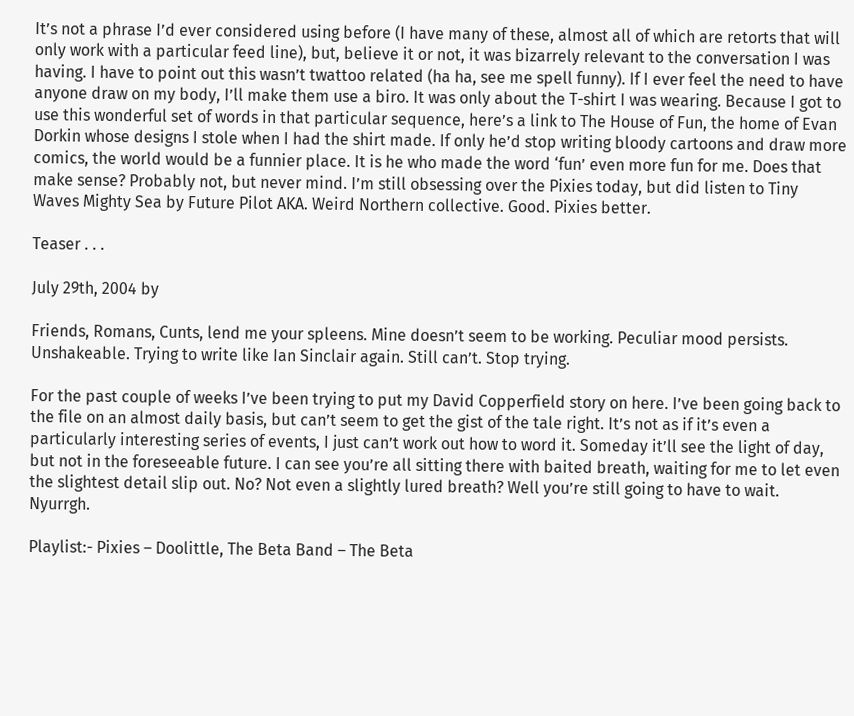It’s not a phrase I’d ever considered using before (I have many of these, almost all of which are retorts that will only work with a particular feed line), but, believe it or not, it was bizarrely relevant to the conversation I was having. I have to point out this wasn’t twattoo related (ha ha, see me spell funny). If I ever feel the need to have anyone draw on my body, I’ll make them use a biro. It was only about the T-shirt I was wearing. Because I got to use this wonderful set of words in that particular sequence, here’s a link to The House of Fun, the home of Evan Dorkin whose designs I stole when I had the shirt made. If only he’d stop writing bloody cartoons and draw more comics, the world would be a funnier place. It is he who made the word ‘fun’ even more fun for me. Does that make sense? Probably not, but never mind. I’m still obsessing over the Pixies today, but did listen to Tiny Waves Mighty Sea by Future Pilot AKA. Weird Northern collective. Good. Pixies better.

Teaser . . .

July 29th, 2004 by

Friends, Romans, Cunts, lend me your spleens. Mine doesn’t seem to be working. Peculiar mood persists. Unshakeable. Trying to write like Ian Sinclair again. Still can’t. Stop trying.

For the past couple of weeks I’ve been trying to put my David Copperfield story on here. I’ve been going back to the file on an almost daily basis, but can’t seem to get the gist of the tale right. It’s not as if it’s even a particularly interesting series of events, I just can’t work out how to word it. Someday it’ll see the light of day, but not in the foreseeable future. I can see you’re all sitting there with baited breath, waiting for me to let even the slightest detail slip out. No? Not even a slightly lured breath? Well you’re still going to have to wait. Nyurrgh.

Playlist:- Pixies – Doolittle, The Beta Band – The Beta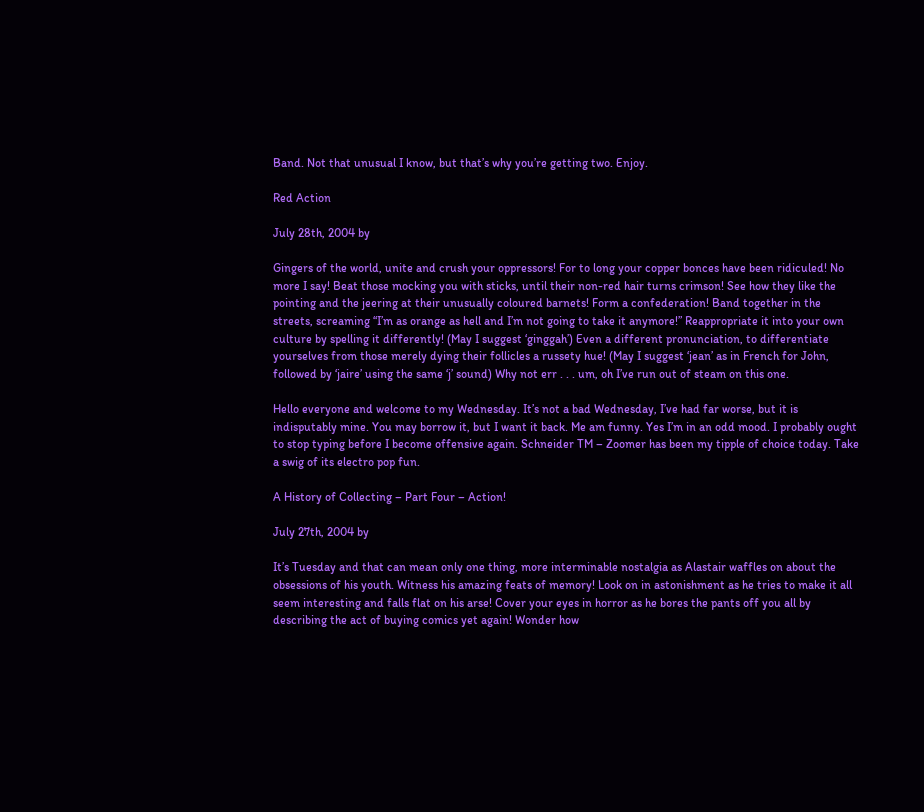Band. Not that unusual I know, but that’s why you’re getting two. Enjoy.

Red Action

July 28th, 2004 by

Gingers of the world, unite and crush your oppressors! For to long your copper bonces have been ridiculed! No more I say! Beat those mocking you with sticks, until their non-red hair turns crimson! See how they like the pointing and the jeering at their unusually coloured barnets! Form a confederation! Band together in the streets, screaming “I’m as orange as hell and I’m not going to take it anymore!” Reappropriate it into your own culture by spelling it differently! (May I suggest ‘ginggah’) Even a different pronunciation, to differentiate yourselves from those merely dying their follicles a russety hue! (May I suggest ‘jean’ as in French for John, followed by ‘jaire’ using the same ‘j’ sound) Why not err . . . um, oh I’ve run out of steam on this one.

Hello everyone and welcome to my Wednesday. It’s not a bad Wednesday, I’ve had far worse, but it is indisputably mine. You may borrow it, but I want it back. Me am funny. Yes I’m in an odd mood. I probably ought to stop typing before I become offensive again. Schneider TM – Zoomer has been my tipple of choice today. Take a swig of its electro pop fun.

A History of Collecting – Part Four – Action!

July 27th, 2004 by

It’s Tuesday and that can mean only one thing, more interminable nostalgia as Alastair waffles on about the obsessions of his youth. Witness his amazing feats of memory! Look on in astonishment as he tries to make it all seem interesting and falls flat on his arse! Cover your eyes in horror as he bores the pants off you all by describing the act of buying comics yet again! Wonder how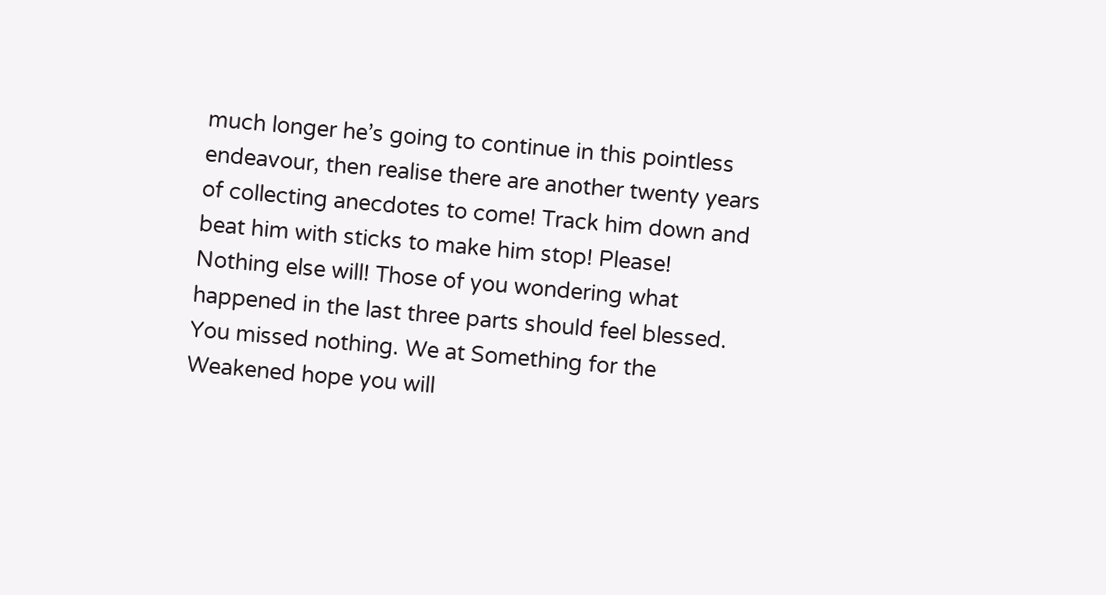much longer he’s going to continue in this pointless endeavour, then realise there are another twenty years of collecting anecdotes to come! Track him down and beat him with sticks to make him stop! Please! Nothing else will! Those of you wondering what happened in the last three parts should feel blessed. You missed nothing. We at Something for the Weakened hope you will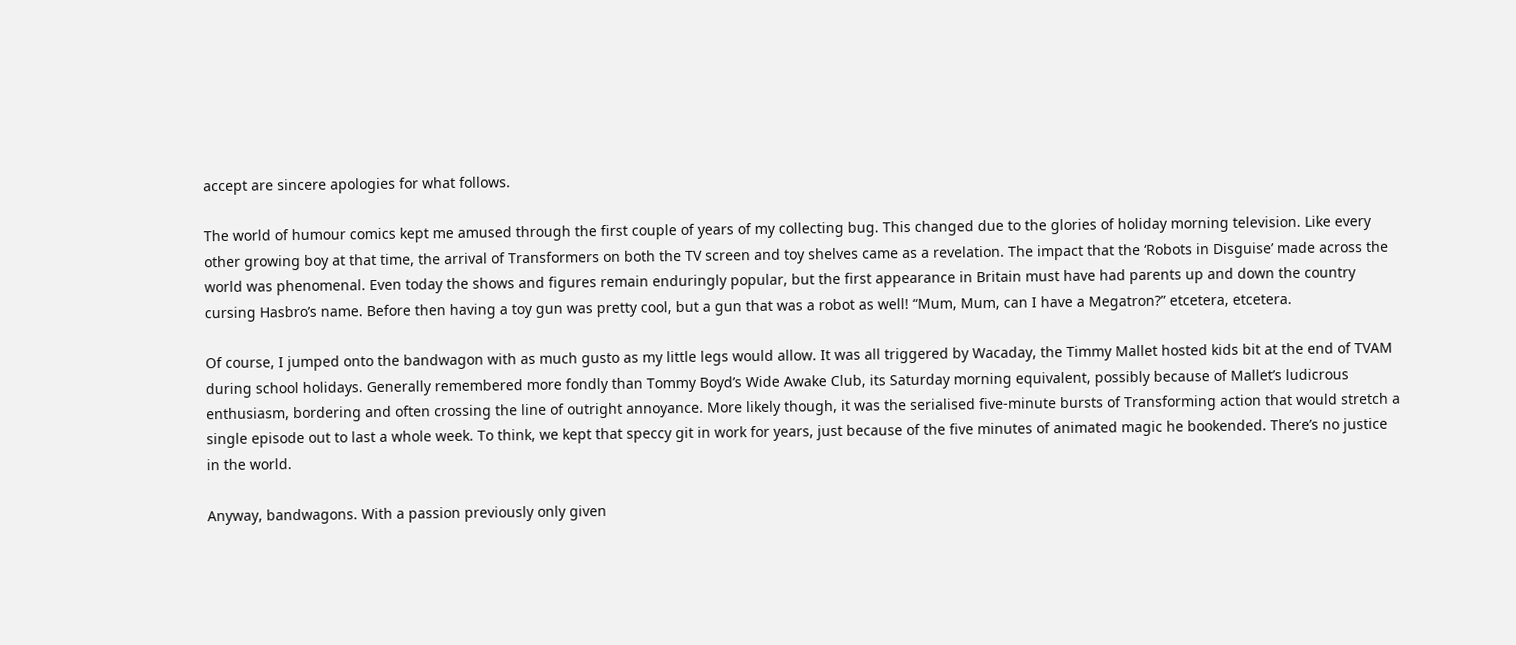accept are sincere apologies for what follows.

The world of humour comics kept me amused through the first couple of years of my collecting bug. This changed due to the glories of holiday morning television. Like every other growing boy at that time, the arrival of Transformers on both the TV screen and toy shelves came as a revelation. The impact that the ‘Robots in Disguise’ made across the world was phenomenal. Even today the shows and figures remain enduringly popular, but the first appearance in Britain must have had parents up and down the country cursing Hasbro’s name. Before then having a toy gun was pretty cool, but a gun that was a robot as well! “Mum, Mum, can I have a Megatron?” etcetera, etcetera.

Of course, I jumped onto the bandwagon with as much gusto as my little legs would allow. It was all triggered by Wacaday, the Timmy Mallet hosted kids bit at the end of TVAM during school holidays. Generally remembered more fondly than Tommy Boyd’s Wide Awake Club, its Saturday morning equivalent, possibly because of Mallet’s ludicrous enthusiasm, bordering and often crossing the line of outright annoyance. More likely though, it was the serialised five-minute bursts of Transforming action that would stretch a single episode out to last a whole week. To think, we kept that speccy git in work for years, just because of the five minutes of animated magic he bookended. There’s no justice in the world.

Anyway, bandwagons. With a passion previously only given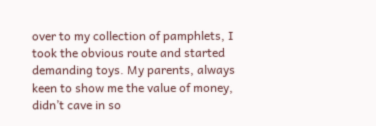over to my collection of pamphlets, I took the obvious route and started demanding toys. My parents, always keen to show me the value of money, didn’t cave in so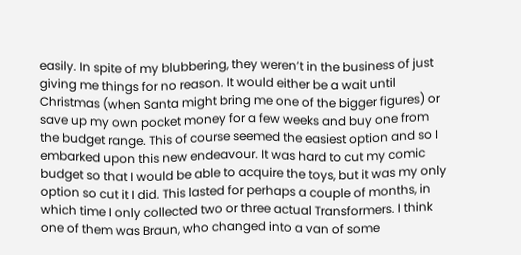easily. In spite of my blubbering, they weren’t in the business of just giving me things for no reason. It would either be a wait until Christmas (when Santa might bring me one of the bigger figures) or save up my own pocket money for a few weeks and buy one from the budget range. This of course seemed the easiest option and so I embarked upon this new endeavour. It was hard to cut my comic budget so that I would be able to acquire the toys, but it was my only option so cut it I did. This lasted for perhaps a couple of months, in which time I only collected two or three actual Transformers. I think one of them was Braun, who changed into a van of some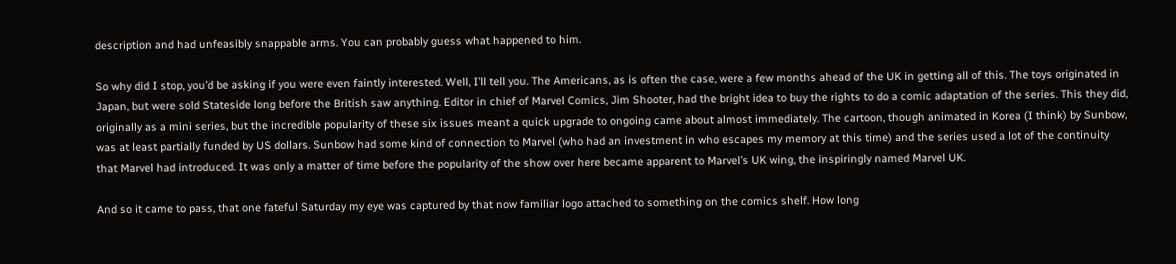description and had unfeasibly snappable arms. You can probably guess what happened to him.

So why did I stop, you’d be asking if you were even faintly interested. Well, I’ll tell you. The Americans, as is often the case, were a few months ahead of the UK in getting all of this. The toys originated in Japan, but were sold Stateside long before the British saw anything. Editor in chief of Marvel Comics, Jim Shooter, had the bright idea to buy the rights to do a comic adaptation of the series. This they did, originally as a mini series, but the incredible popularity of these six issues meant a quick upgrade to ongoing came about almost immediately. The cartoon, though animated in Korea (I think) by Sunbow, was at least partially funded by US dollars. Sunbow had some kind of connection to Marvel (who had an investment in who escapes my memory at this time) and the series used a lot of the continuity that Marvel had introduced. It was only a matter of time before the popularity of the show over here became apparent to Marvel’s UK wing, the inspiringly named Marvel UK.

And so it came to pass, that one fateful Saturday my eye was captured by that now familiar logo attached to something on the comics shelf. How long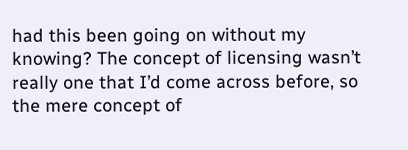had this been going on without my knowing? The concept of licensing wasn’t really one that I’d come across before, so the mere concept of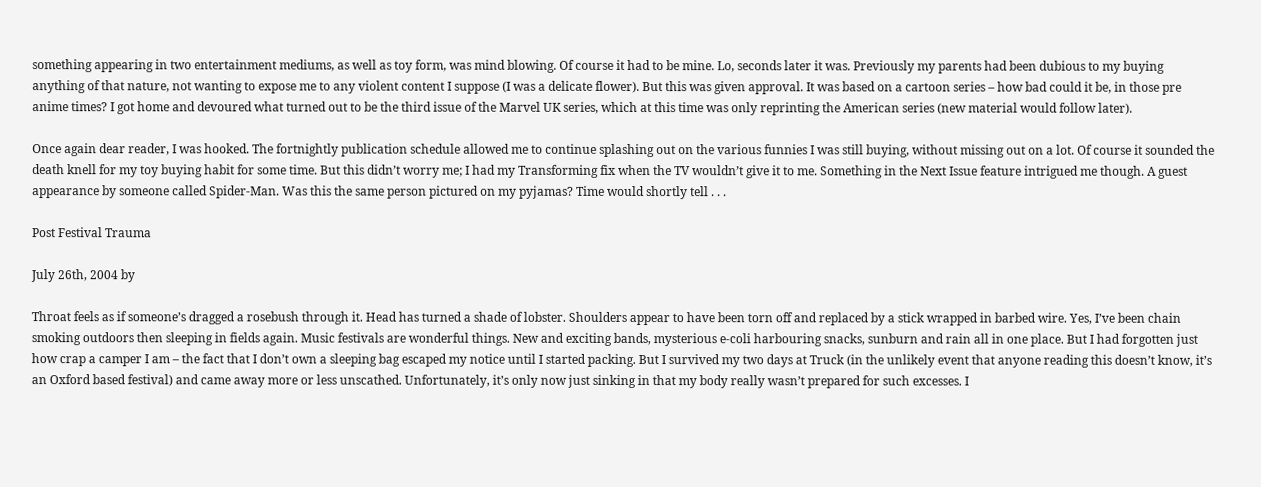something appearing in two entertainment mediums, as well as toy form, was mind blowing. Of course it had to be mine. Lo, seconds later it was. Previously my parents had been dubious to my buying anything of that nature, not wanting to expose me to any violent content I suppose (I was a delicate flower). But this was given approval. It was based on a cartoon series – how bad could it be, in those pre anime times? I got home and devoured what turned out to be the third issue of the Marvel UK series, which at this time was only reprinting the American series (new material would follow later).

Once again dear reader, I was hooked. The fortnightly publication schedule allowed me to continue splashing out on the various funnies I was still buying, without missing out on a lot. Of course it sounded the death knell for my toy buying habit for some time. But this didn’t worry me; I had my Transforming fix when the TV wouldn’t give it to me. Something in the Next Issue feature intrigued me though. A guest appearance by someone called Spider-Man. Was this the same person pictured on my pyjamas? Time would shortly tell . . .

Post Festival Trauma

July 26th, 2004 by

Throat feels as if someone’s dragged a rosebush through it. Head has turned a shade of lobster. Shoulders appear to have been torn off and replaced by a stick wrapped in barbed wire. Yes, I’ve been chain smoking outdoors then sleeping in fields again. Music festivals are wonderful things. New and exciting bands, mysterious e-coli harbouring snacks, sunburn and rain all in one place. But I had forgotten just how crap a camper I am – the fact that I don’t own a sleeping bag escaped my notice until I started packing. But I survived my two days at Truck (in the unlikely event that anyone reading this doesn’t know, it’s an Oxford based festival) and came away more or less unscathed. Unfortunately, it’s only now just sinking in that my body really wasn’t prepared for such excesses. I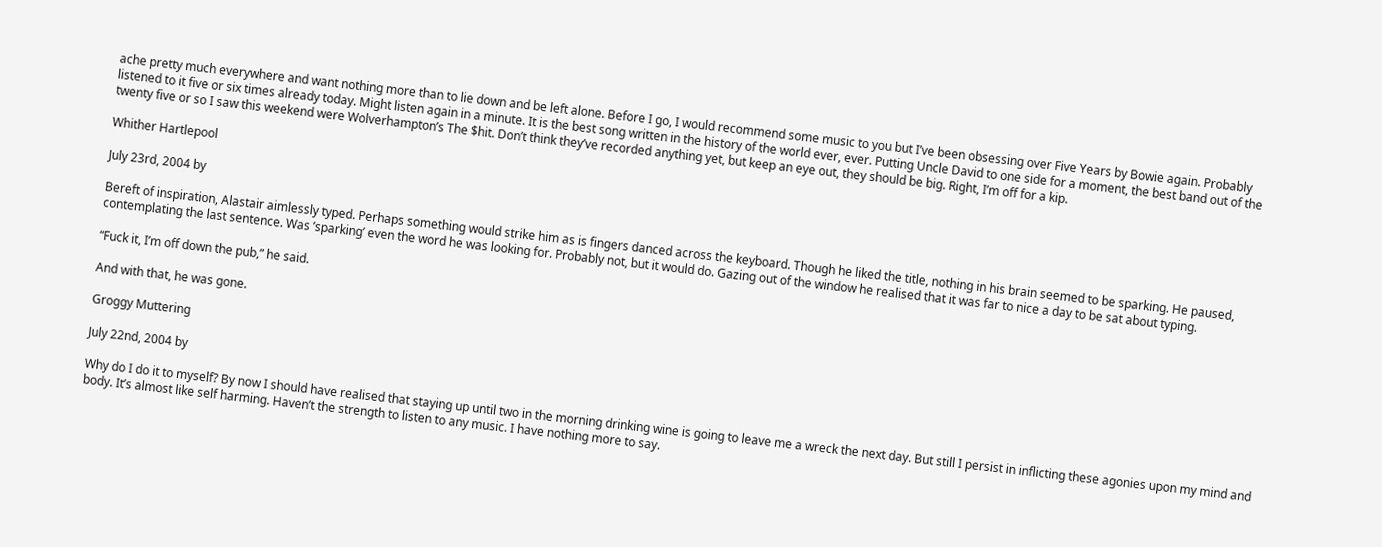ache pretty much everywhere and want nothing more than to lie down and be left alone. Before I go, I would recommend some music to you but I’ve been obsessing over Five Years by Bowie again. Probably listened to it five or six times already today. Might listen again in a minute. It is the best song written in the history of the world ever, ever. Putting Uncle David to one side for a moment, the best band out of the twenty five or so I saw this weekend were Wolverhampton’s The $hit. Don’t think they’ve recorded anything yet, but keep an eye out, they should be big. Right, I’m off for a kip.

Whither Hartlepool

July 23rd, 2004 by

Bereft of inspiration, Alastair aimlessly typed. Perhaps something would strike him as is fingers danced across the keyboard. Though he liked the title, nothing in his brain seemed to be sparking. He paused, contemplating the last sentence. Was ’sparking’ even the word he was looking for. Probably not, but it would do. Gazing out of the window he realised that it was far to nice a day to be sat about typing.

“Fuck it, I’m off down the pub,” he said.

And with that, he was gone.

Groggy Muttering

July 22nd, 2004 by

Why do I do it to myself? By now I should have realised that staying up until two in the morning drinking wine is going to leave me a wreck the next day. But still I persist in inflicting these agonies upon my mind and body. It’s almost like self harming. Haven’t the strength to listen to any music. I have nothing more to say.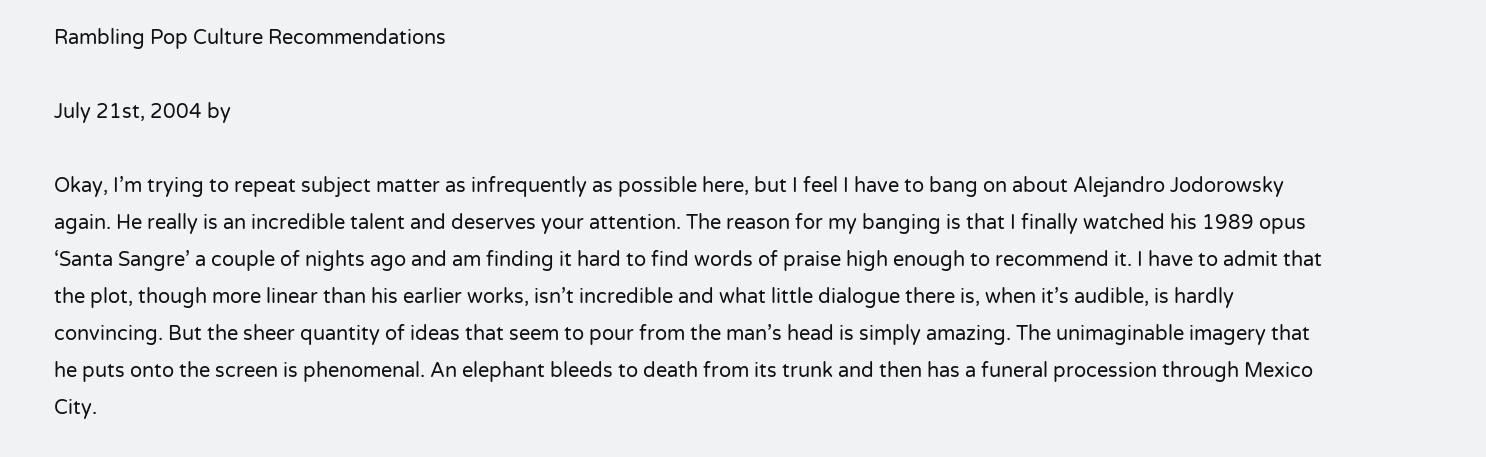Rambling Pop Culture Recommendations

July 21st, 2004 by

Okay, I’m trying to repeat subject matter as infrequently as possible here, but I feel I have to bang on about Alejandro Jodorowsky again. He really is an incredible talent and deserves your attention. The reason for my banging is that I finally watched his 1989 opus ‘Santa Sangre’ a couple of nights ago and am finding it hard to find words of praise high enough to recommend it. I have to admit that the plot, though more linear than his earlier works, isn’t incredible and what little dialogue there is, when it’s audible, is hardly convincing. But the sheer quantity of ideas that seem to pour from the man’s head is simply amazing. The unimaginable imagery that he puts onto the screen is phenomenal. An elephant bleeds to death from its trunk and then has a funeral procession through Mexico City.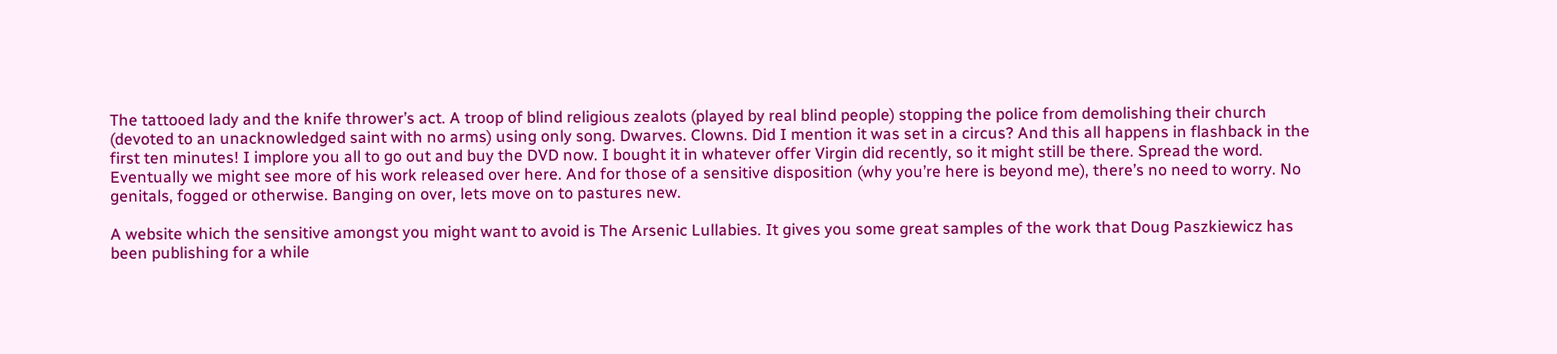The tattooed lady and the knife thrower’s act. A troop of blind religious zealots (played by real blind people) stopping the police from demolishing their church (devoted to an unacknowledged saint with no arms) using only song. Dwarves. Clowns. Did I mention it was set in a circus? And this all happens in flashback in the first ten minutes! I implore you all to go out and buy the DVD now. I bought it in whatever offer Virgin did recently, so it might still be there. Spread the word. Eventually we might see more of his work released over here. And for those of a sensitive disposition (why you’re here is beyond me), there’s no need to worry. No genitals, fogged or otherwise. Banging on over, lets move on to pastures new.

A website which the sensitive amongst you might want to avoid is The Arsenic Lullabies. It gives you some great samples of the work that Doug Paszkiewicz has been publishing for a while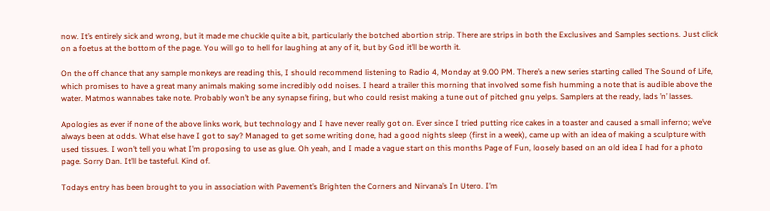now. It’s entirely sick and wrong, but it made me chuckle quite a bit, particularly the botched abortion strip. There are strips in both the Exclusives and Samples sections. Just click on a foetus at the bottom of the page. You will go to hell for laughing at any of it, but by God it’ll be worth it.

On the off chance that any sample monkeys are reading this, I should recommend listening to Radio 4, Monday at 9.00 PM. There’s a new series starting called The Sound of Life, which promises to have a great many animals making some incredibly odd noises. I heard a trailer this morning that involved some fish humming a note that is audible above the water. Matmos wannabes take note. Probably won’t be any synapse firing, but who could resist making a tune out of pitched gnu yelps. Samplers at the ready, lads ’n’ lasses.

Apologies as ever if none of the above links work, but technology and I have never really got on. Ever since I tried putting rice cakes in a toaster and caused a small inferno; we’ve always been at odds. What else have I got to say? Managed to get some writing done, had a good nights sleep (first in a week), came up with an idea of making a sculpture with used tissues. I won’t tell you what I’m proposing to use as glue. Oh yeah, and I made a vague start on this months Page of Fun, loosely based on an old idea I had for a photo page. Sorry Dan. It’ll be tasteful. Kind of.

Todays entry has been brought to you in association with Pavement’s Brighten the Corners and Nirvana’s In Utero. I’m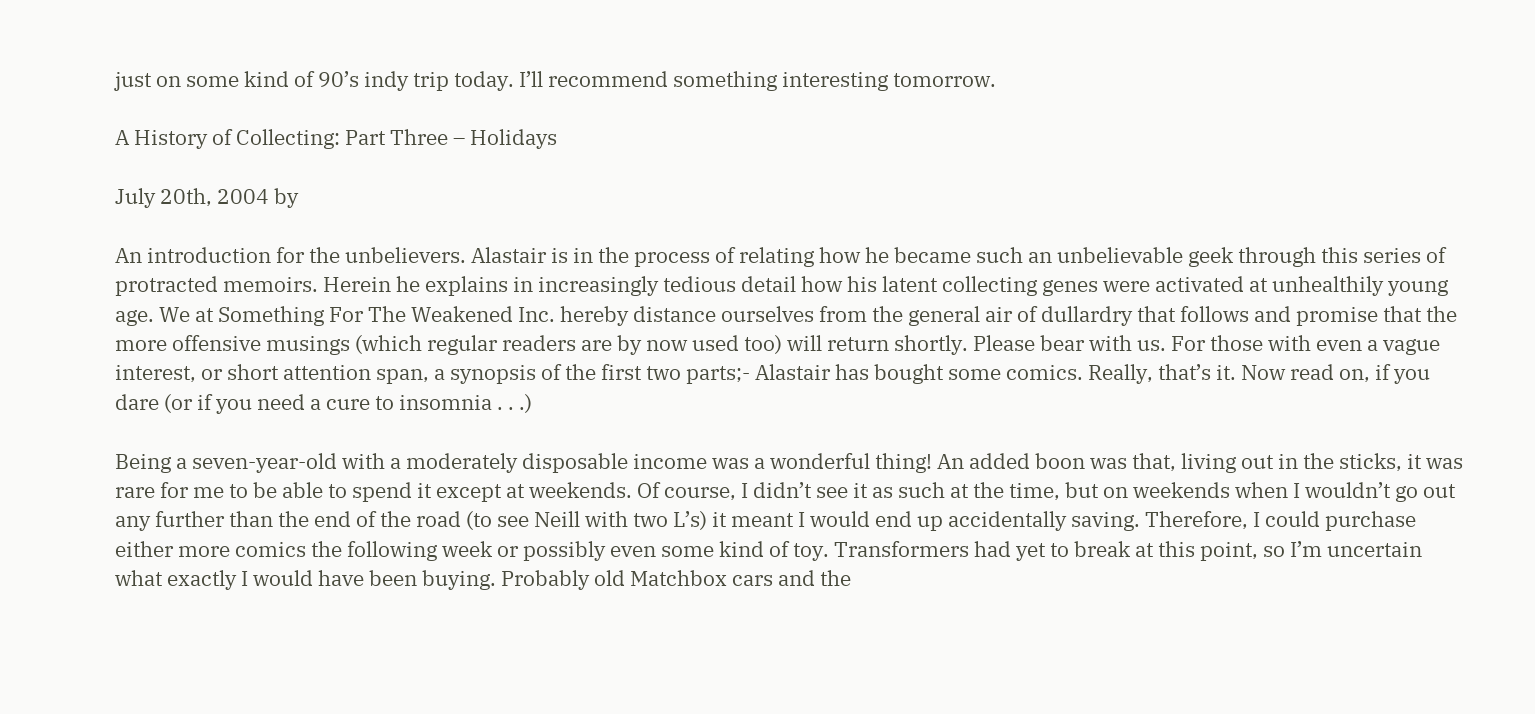just on some kind of 90’s indy trip today. I’ll recommend something interesting tomorrow.

A History of Collecting: Part Three – Holidays

July 20th, 2004 by

An introduction for the unbelievers. Alastair is in the process of relating how he became such an unbelievable geek through this series of protracted memoirs. Herein he explains in increasingly tedious detail how his latent collecting genes were activated at unhealthily young age. We at Something For The Weakened Inc. hereby distance ourselves from the general air of dullardry that follows and promise that the more offensive musings (which regular readers are by now used too) will return shortly. Please bear with us. For those with even a vague interest, or short attention span, a synopsis of the first two parts;- Alastair has bought some comics. Really, that’s it. Now read on, if you dare (or if you need a cure to insomnia . . .)

Being a seven-year-old with a moderately disposable income was a wonderful thing! An added boon was that, living out in the sticks, it was rare for me to be able to spend it except at weekends. Of course, I didn’t see it as such at the time, but on weekends when I wouldn’t go out any further than the end of the road (to see Neill with two L’s) it meant I would end up accidentally saving. Therefore, I could purchase either more comics the following week or possibly even some kind of toy. Transformers had yet to break at this point, so I’m uncertain what exactly I would have been buying. Probably old Matchbox cars and the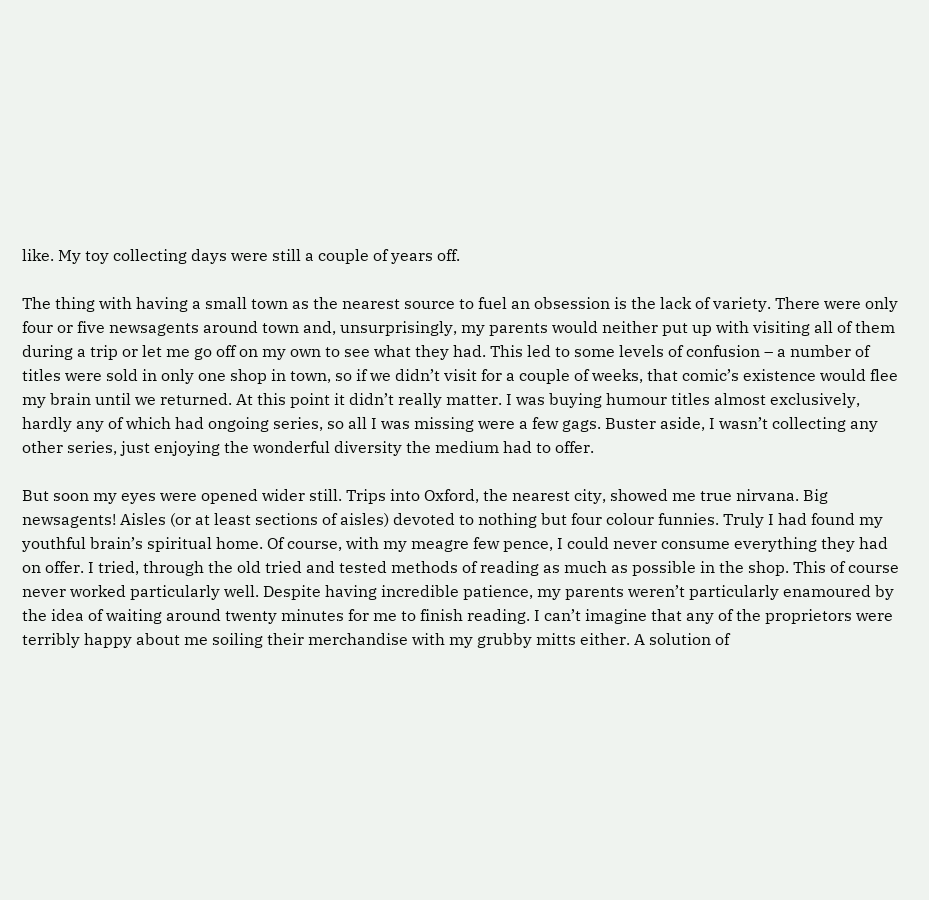like. My toy collecting days were still a couple of years off.

The thing with having a small town as the nearest source to fuel an obsession is the lack of variety. There were only four or five newsagents around town and, unsurprisingly, my parents would neither put up with visiting all of them during a trip or let me go off on my own to see what they had. This led to some levels of confusion – a number of titles were sold in only one shop in town, so if we didn’t visit for a couple of weeks, that comic’s existence would flee my brain until we returned. At this point it didn’t really matter. I was buying humour titles almost exclusively, hardly any of which had ongoing series, so all I was missing were a few gags. Buster aside, I wasn’t collecting any other series, just enjoying the wonderful diversity the medium had to offer.

But soon my eyes were opened wider still. Trips into Oxford, the nearest city, showed me true nirvana. Big newsagents! Aisles (or at least sections of aisles) devoted to nothing but four colour funnies. Truly I had found my youthful brain’s spiritual home. Of course, with my meagre few pence, I could never consume everything they had on offer. I tried, through the old tried and tested methods of reading as much as possible in the shop. This of course never worked particularly well. Despite having incredible patience, my parents weren’t particularly enamoured by the idea of waiting around twenty minutes for me to finish reading. I can’t imagine that any of the proprietors were terribly happy about me soiling their merchandise with my grubby mitts either. A solution of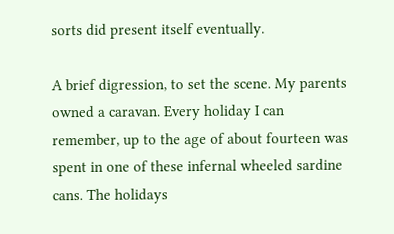sorts did present itself eventually.

A brief digression, to set the scene. My parents owned a caravan. Every holiday I can remember, up to the age of about fourteen was spent in one of these infernal wheeled sardine cans. The holidays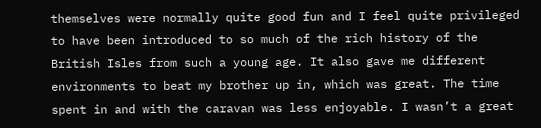themselves were normally quite good fun and I feel quite privileged to have been introduced to so much of the rich history of the British Isles from such a young age. It also gave me different environments to beat my brother up in, which was great. The time spent in and with the caravan was less enjoyable. I wasn’t a great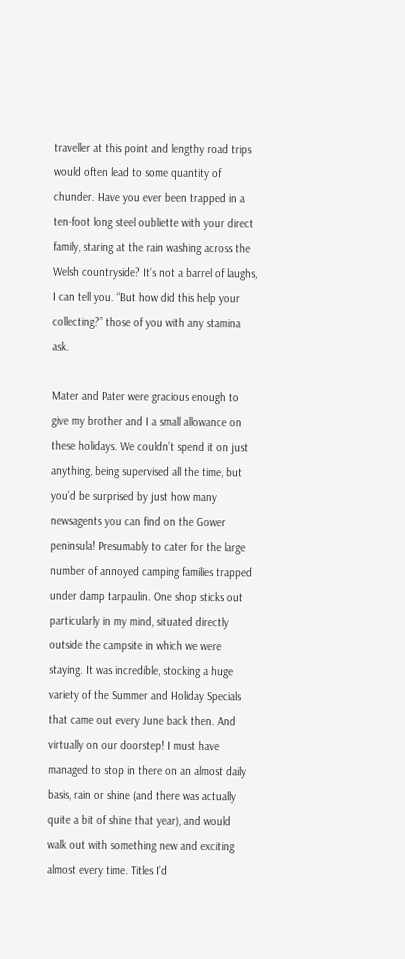traveller at this point and lengthy road trips would often lead to some quantity of chunder. Have you ever been trapped in a ten-foot long steel oubliette with your direct family, staring at the rain washing across the Welsh countryside? It’s not a barrel of laughs, I can tell you. “But how did this help your collecting?” those of you with any stamina ask.

Mater and Pater were gracious enough to give my brother and I a small allowance on these holidays. We couldn’t spend it on just anything, being supervised all the time, but you’d be surprised by just how many newsagents you can find on the Gower peninsula! Presumably to cater for the large number of annoyed camping families trapped under damp tarpaulin. One shop sticks out particularly in my mind, situated directly outside the campsite in which we were staying. It was incredible, stocking a huge variety of the Summer and Holiday Specials that came out every June back then. And virtually on our doorstep! I must have managed to stop in there on an almost daily basis, rain or shine (and there was actually quite a bit of shine that year), and would walk out with something new and exciting almost every time. Titles I’d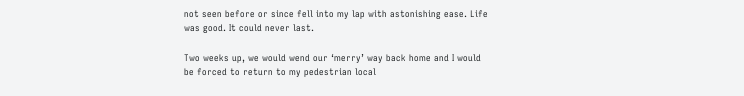not seen before or since fell into my lap with astonishing ease. Life was good. It could never last.

Two weeks up, we would wend our ‘merry’ way back home and I would be forced to return to my pedestrian local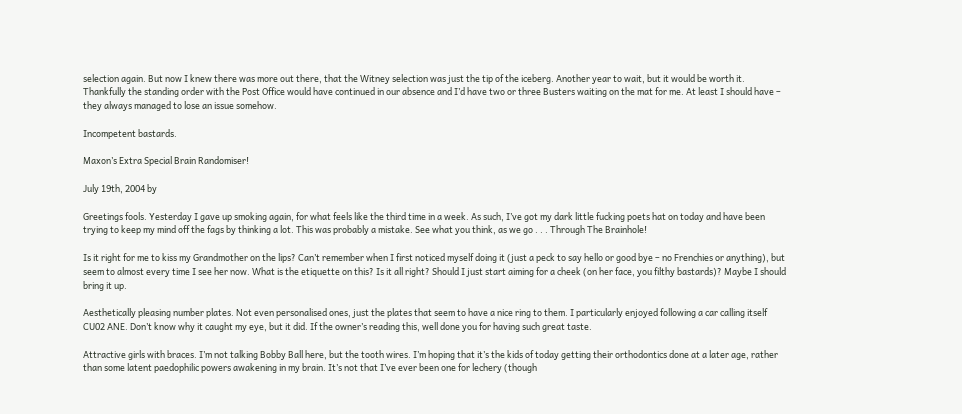selection again. But now I knew there was more out there, that the Witney selection was just the tip of the iceberg. Another year to wait, but it would be worth it. Thankfully the standing order with the Post Office would have continued in our absence and I’d have two or three Busters waiting on the mat for me. At least I should have – they always managed to lose an issue somehow.

Incompetent bastards.

Maxon’s Extra Special Brain Randomiser!

July 19th, 2004 by

Greetings fools. Yesterday I gave up smoking again, for what feels like the third time in a week. As such, I’ve got my dark little fucking poets hat on today and have been trying to keep my mind off the fags by thinking a lot. This was probably a mistake. See what you think, as we go . . . Through The Brainhole!

Is it right for me to kiss my Grandmother on the lips? Can’t remember when I first noticed myself doing it (just a peck to say hello or good bye – no Frenchies or anything), but seem to almost every time I see her now. What is the etiquette on this? Is it all right? Should I just start aiming for a cheek (on her face, you filthy bastards)? Maybe I should bring it up.

Aesthetically pleasing number plates. Not even personalised ones, just the plates that seem to have a nice ring to them. I particularly enjoyed following a car calling itself CU02 ANE. Don’t know why it caught my eye, but it did. If the owner’s reading this, well done you for having such great taste.

Attractive girls with braces. I’m not talking Bobby Ball here, but the tooth wires. I’m hoping that it’s the kids of today getting their orthodontics done at a later age, rather than some latent paedophilic powers awakening in my brain. It’s not that I’ve ever been one for lechery (though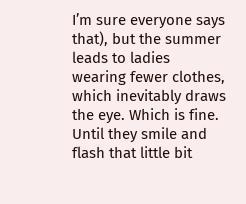I’m sure everyone says that), but the summer leads to ladies wearing fewer clothes, which inevitably draws the eye. Which is fine. Until they smile and flash that little bit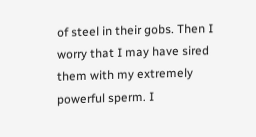of steel in their gobs. Then I worry that I may have sired them with my extremely powerful sperm. I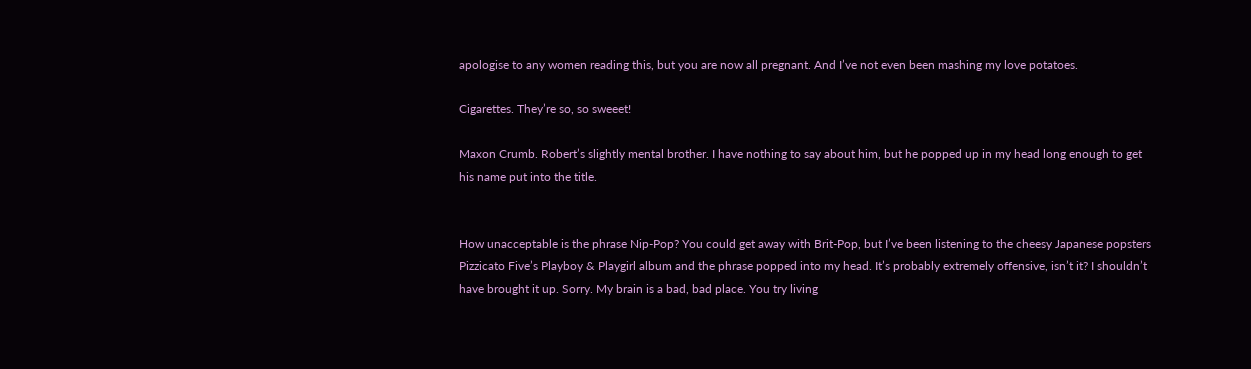apologise to any women reading this, but you are now all pregnant. And I’ve not even been mashing my love potatoes.

Cigarettes. They’re so, so sweeet!

Maxon Crumb. Robert’s slightly mental brother. I have nothing to say about him, but he popped up in my head long enough to get his name put into the title.


How unacceptable is the phrase Nip-Pop? You could get away with Brit-Pop, but I’ve been listening to the cheesy Japanese popsters Pizzicato Five’s Playboy & Playgirl album and the phrase popped into my head. It’s probably extremely offensive, isn’t it? I shouldn’t have brought it up. Sorry. My brain is a bad, bad place. You try living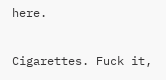here.

Cigarettes. Fuck it,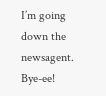I’m going down the newsagent. Bye-ee!